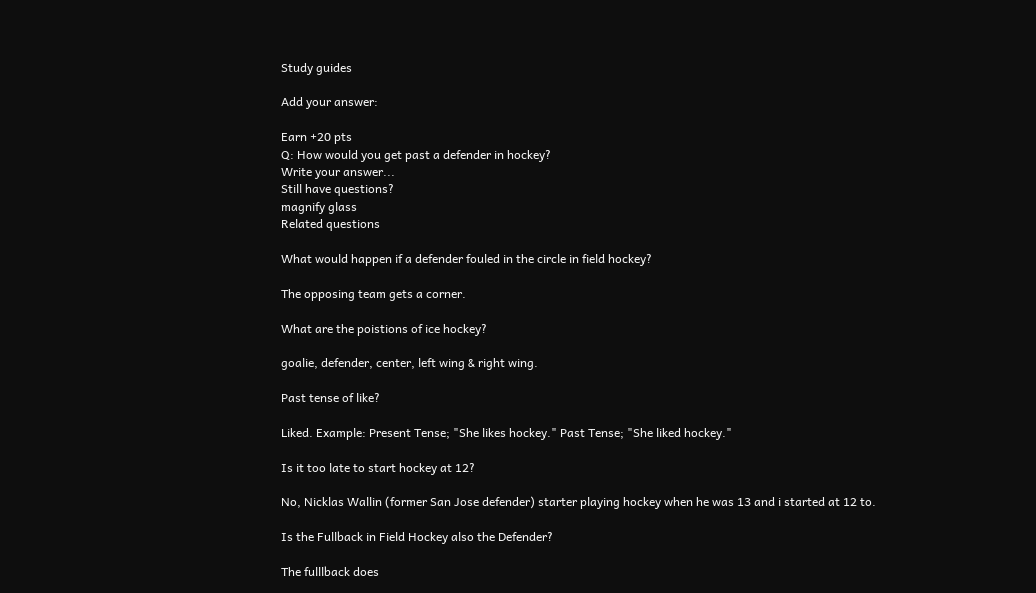Study guides

Add your answer:

Earn +20 pts
Q: How would you get past a defender in hockey?
Write your answer...
Still have questions?
magnify glass
Related questions

What would happen if a defender fouled in the circle in field hockey?

The opposing team gets a corner.

What are the poistions of ice hockey?

goalie, defender, center, left wing & right wing.

Past tense of like?

Liked. Example: Present Tense; "She likes hockey." Past Tense; "She liked hockey."

Is it too late to start hockey at 12?

No, Nicklas Wallin (former San Jose defender) starter playing hockey when he was 13 and i started at 12 to.

Is the Fullback in Field Hockey also the Defender?

The fulllback does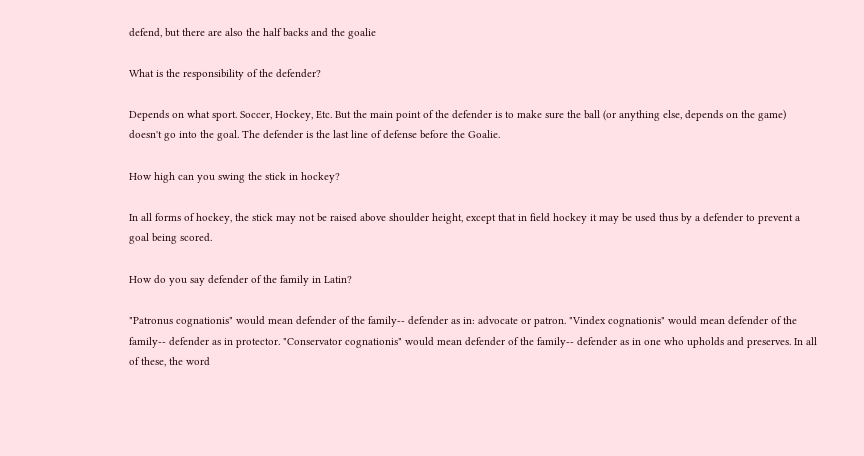defend, but there are also the half backs and the goalie

What is the responsibility of the defender?

Depends on what sport. Soccer, Hockey, Etc. But the main point of the defender is to make sure the ball (or anything else, depends on the game) doesn't go into the goal. The defender is the last line of defense before the Goalie.

How high can you swing the stick in hockey?

In all forms of hockey, the stick may not be raised above shoulder height, except that in field hockey it may be used thus by a defender to prevent a goal being scored.

How do you say defender of the family in Latin?

"Patronus cognationis" would mean defender of the family-- defender as in: advocate or patron. "Vindex cognationis" would mean defender of the family-- defender as in protector. "Conservator cognationis" would mean defender of the family-- defender as in one who upholds and preserves. In all of these, the word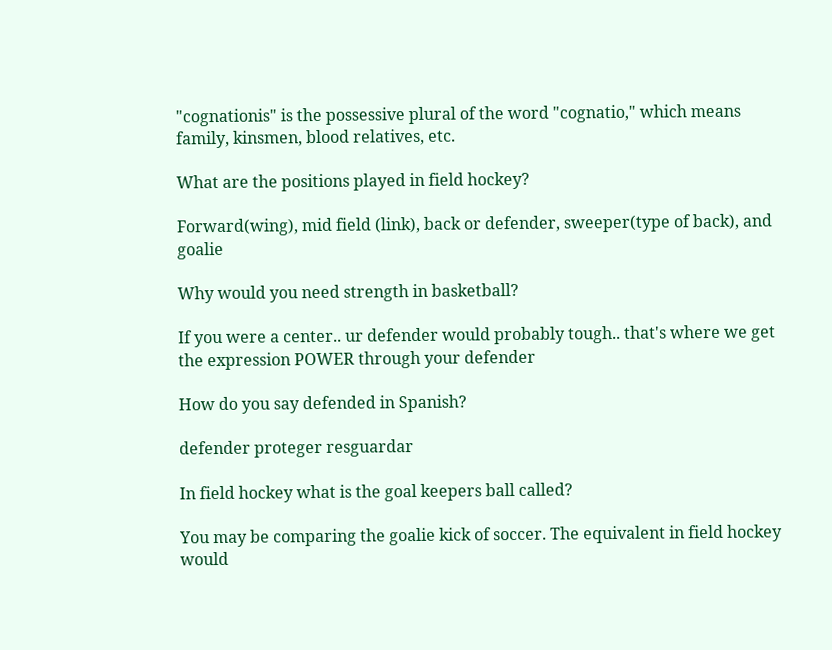"cognationis" is the possessive plural of the word "cognatio," which means family, kinsmen, blood relatives, etc.

What are the positions played in field hockey?

Forward(wing), mid field (link), back or defender, sweeper(type of back), and goalie

Why would you need strength in basketball?

If you were a center.. ur defender would probably tough.. that's where we get the expression POWER through your defender

How do you say defended in Spanish?

defender proteger resguardar

In field hockey what is the goal keepers ball called?

You may be comparing the goalie kick of soccer. The equivalent in field hockey would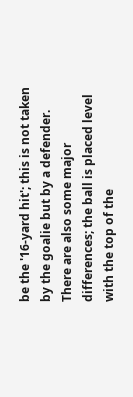be the '16-yard hit'; this is not taken by the goalie but by a defender. There are also some major differences; the ball is placed level with the top of the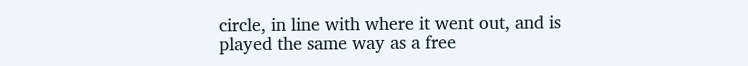circle, in line with where it went out, and is played the same way as a free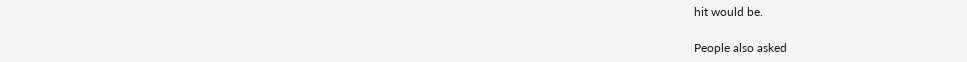hit would be.

People also asked